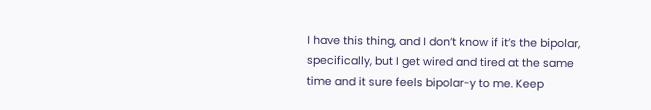I have this thing, and I don’t know if it’s the bipolar, specifically, but I get wired and tired at the same time and it sure feels bipolar-y to me. Keep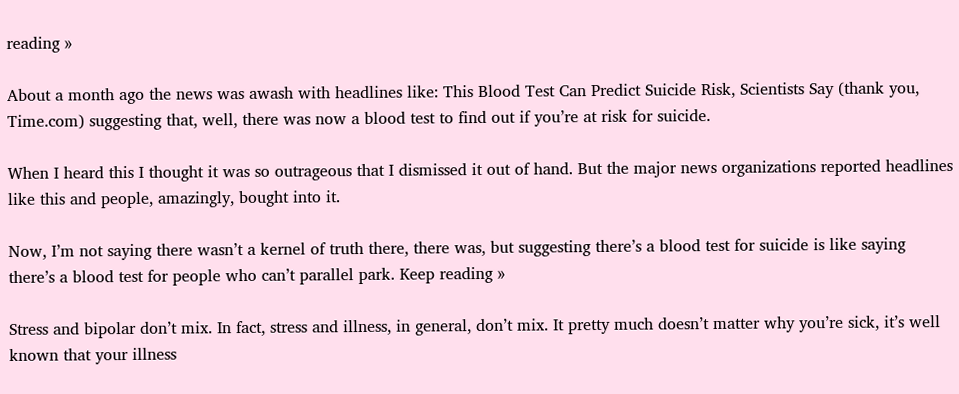reading »

About a month ago the news was awash with headlines like: This Blood Test Can Predict Suicide Risk, Scientists Say (thank you, Time.com) suggesting that, well, there was now a blood test to find out if you’re at risk for suicide.

When I heard this I thought it was so outrageous that I dismissed it out of hand. But the major news organizations reported headlines like this and people, amazingly, bought into it.

Now, I’m not saying there wasn’t a kernel of truth there, there was, but suggesting there’s a blood test for suicide is like saying there’s a blood test for people who can’t parallel park. Keep reading »

Stress and bipolar don’t mix. In fact, stress and illness, in general, don’t mix. It pretty much doesn’t matter why you’re sick, it’s well known that your illness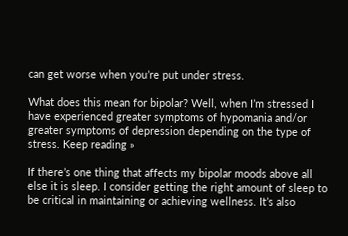can get worse when you’re put under stress.

What does this mean for bipolar? Well, when I’m stressed I have experienced greater symptoms of hypomania and/or greater symptoms of depression depending on the type of stress. Keep reading »

If there’s one thing that affects my bipolar moods above all else it is sleep. I consider getting the right amount of sleep to be critical in maintaining or achieving wellness. It’s also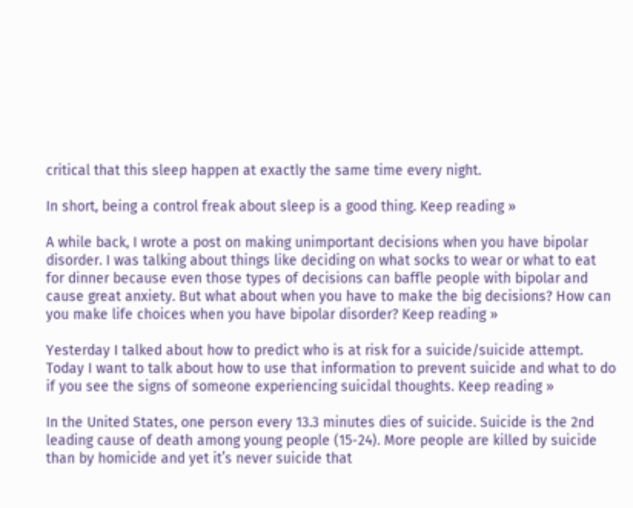critical that this sleep happen at exactly the same time every night.

In short, being a control freak about sleep is a good thing. Keep reading »

A while back, I wrote a post on making unimportant decisions when you have bipolar disorder. I was talking about things like deciding on what socks to wear or what to eat for dinner because even those types of decisions can baffle people with bipolar and cause great anxiety. But what about when you have to make the big decisions? How can you make life choices when you have bipolar disorder? Keep reading »

Yesterday I talked about how to predict who is at risk for a suicide/suicide attempt. Today I want to talk about how to use that information to prevent suicide and what to do if you see the signs of someone experiencing suicidal thoughts. Keep reading »

In the United States, one person every 13.3 minutes dies of suicide. Suicide is the 2nd leading cause of death among young people (15-24). More people are killed by suicide than by homicide and yet it’s never suicide that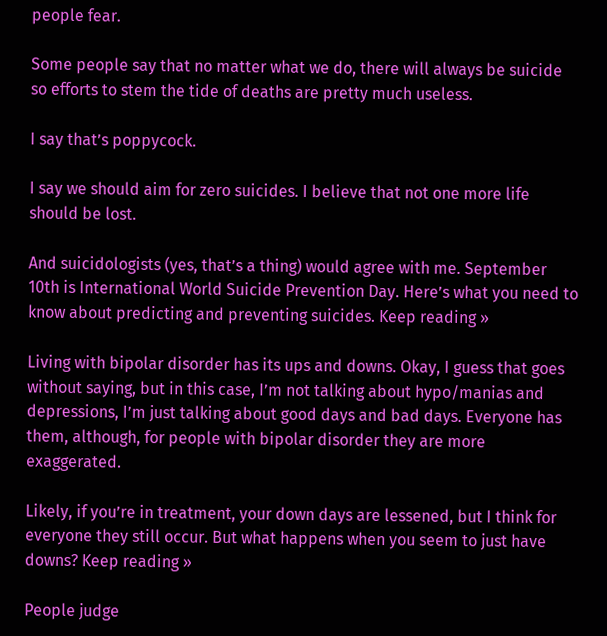people fear.

Some people say that no matter what we do, there will always be suicide so efforts to stem the tide of deaths are pretty much useless.

I say that’s poppycock.

I say we should aim for zero suicides. I believe that not one more life should be lost.

And suicidologists (yes, that’s a thing) would agree with me. September 10th is International World Suicide Prevention Day. Here’s what you need to know about predicting and preventing suicides. Keep reading »

Living with bipolar disorder has its ups and downs. Okay, I guess that goes without saying, but in this case, I’m not talking about hypo/manias and depressions, I’m just talking about good days and bad days. Everyone has them, although, for people with bipolar disorder they are more exaggerated.

Likely, if you’re in treatment, your down days are lessened, but I think for everyone they still occur. But what happens when you seem to just have downs? Keep reading »

People judge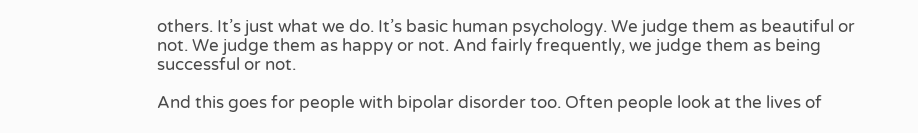others. It’s just what we do. It’s basic human psychology. We judge them as beautiful or not. We judge them as happy or not. And fairly frequently, we judge them as being successful or not.

And this goes for people with bipolar disorder too. Often people look at the lives of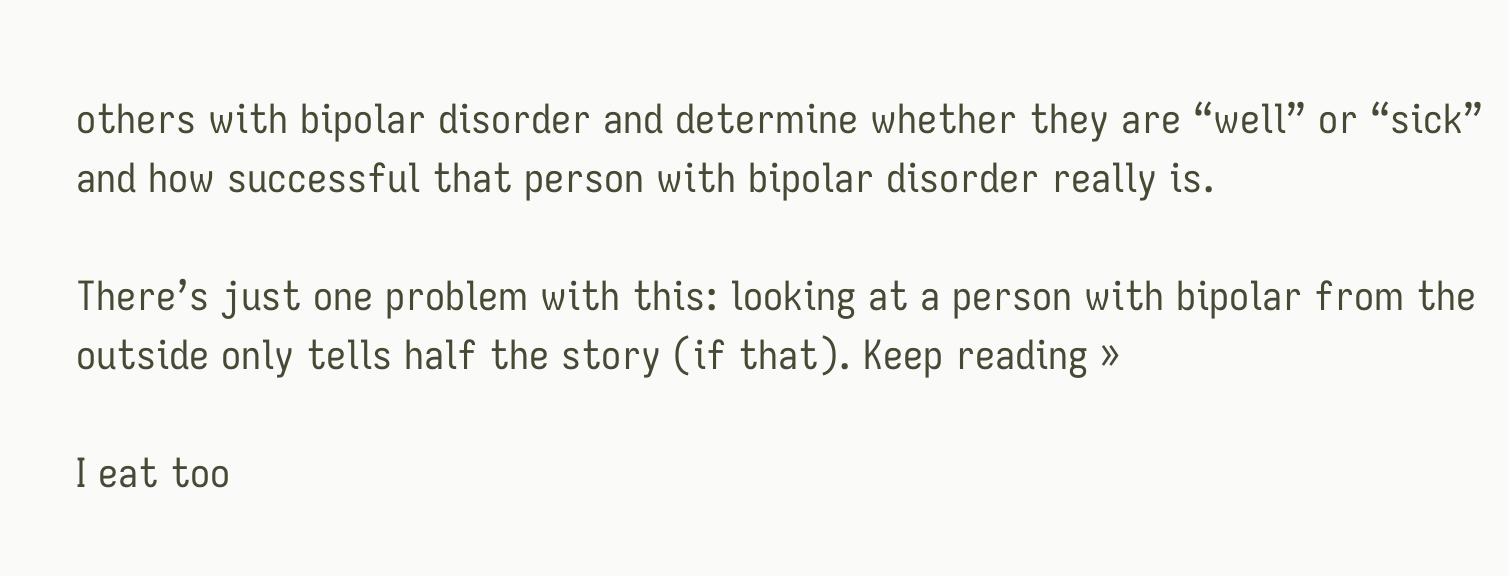others with bipolar disorder and determine whether they are “well” or “sick” and how successful that person with bipolar disorder really is.

There’s just one problem with this: looking at a person with bipolar from the outside only tells half the story (if that). Keep reading »

I eat too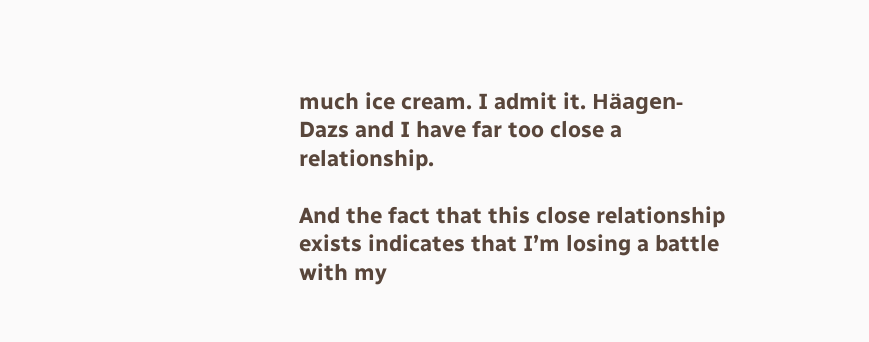much ice cream. I admit it. Häagen-Dazs and I have far too close a relationship.

And the fact that this close relationship exists indicates that I’m losing a battle with my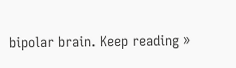bipolar brain. Keep reading »